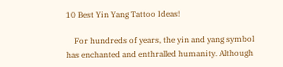10 Best Yin Yang Tattoo Ideas!

    For hundreds of years, the yin and yang symbol has enchanted and enthralled humanity. Although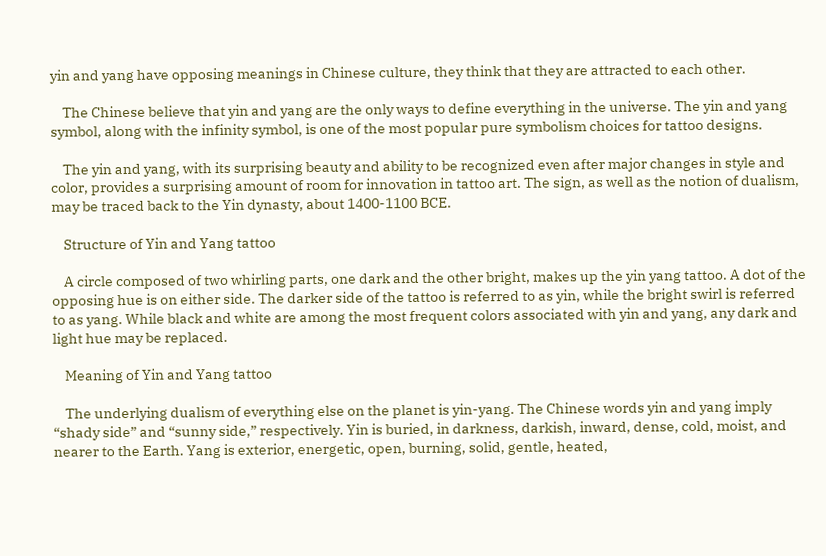yin and yang have opposing meanings in Chinese culture, they think that they are attracted to each other.

    The Chinese believe that yin and yang are the only ways to define everything in the universe. The yin and yang symbol, along with the infinity symbol, is one of the most popular pure symbolism choices for tattoo designs.

    The yin and yang, with its surprising beauty and ability to be recognized even after major changes in style and color, provides a surprising amount of room for innovation in tattoo art. The sign, as well as the notion of dualism, may be traced back to the Yin dynasty, about 1400-1100 BCE.

    Structure of Yin and Yang tattoo

    A circle composed of two whirling parts, one dark and the other bright, makes up the yin yang tattoo. A dot of the opposing hue is on either side. The darker side of the tattoo is referred to as yin, while the bright swirl is referred to as yang. While black and white are among the most frequent colors associated with yin and yang, any dark and light hue may be replaced.

    Meaning of Yin and Yang tattoo

    The underlying dualism of everything else on the planet is yin-yang. The Chinese words yin and yang imply “shady side” and “sunny side,” respectively. Yin is buried, in darkness, darkish, inward, dense, cold, moist, and nearer to the Earth. Yang is exterior, energetic, open, burning, solid, gentle, heated,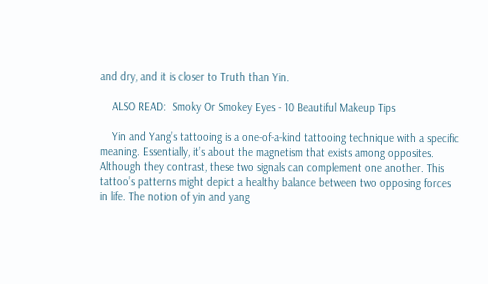and dry, and it is closer to Truth than Yin.

    ALSO READ:  Smoky Or Smokey Eyes - 10 Beautiful Makeup Tips

    Yin and Yang’s tattooing is a one-of-a-kind tattooing technique with a specific meaning. Essentially, it’s about the magnetism that exists among opposites. Although they contrast, these two signals can complement one another. This tattoo’s patterns might depict a healthy balance between two opposing forces in life. The notion of yin and yang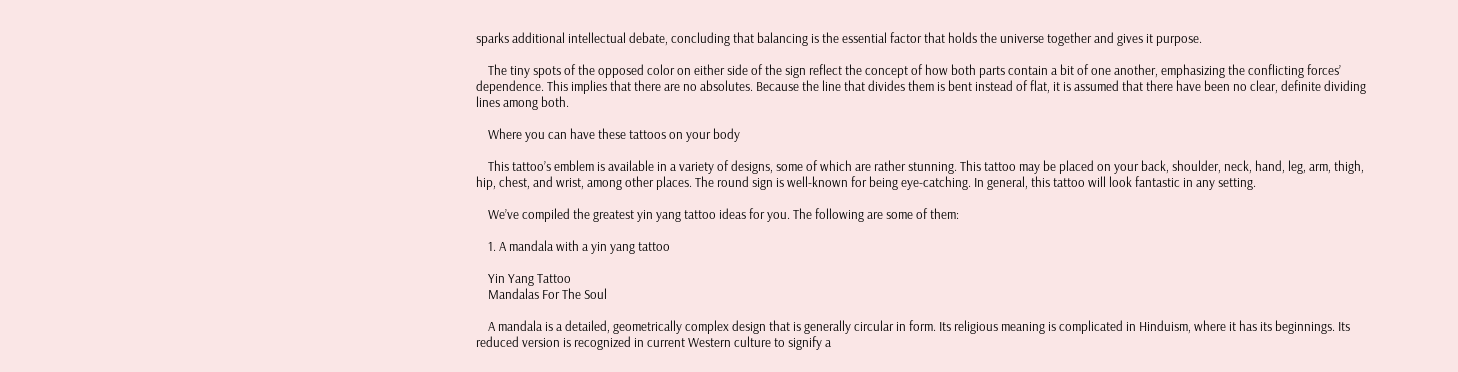sparks additional intellectual debate, concluding that balancing is the essential factor that holds the universe together and gives it purpose.

    The tiny spots of the opposed color on either side of the sign reflect the concept of how both parts contain a bit of one another, emphasizing the conflicting forces’ dependence. This implies that there are no absolutes. Because the line that divides them is bent instead of flat, it is assumed that there have been no clear, definite dividing lines among both.

    Where you can have these tattoos on your body

    This tattoo’s emblem is available in a variety of designs, some of which are rather stunning. This tattoo may be placed on your back, shoulder, neck, hand, leg, arm, thigh, hip, chest, and wrist, among other places. The round sign is well-known for being eye-catching. In general, this tattoo will look fantastic in any setting.

    We’ve compiled the greatest yin yang tattoo ideas for you. The following are some of them:

    1. A mandala with a yin yang tattoo

    Yin Yang Tattoo
    Mandalas For The Soul

    A mandala is a detailed, geometrically complex design that is generally circular in form. Its religious meaning is complicated in Hinduism, where it has its beginnings. Its reduced version is recognized in current Western culture to signify a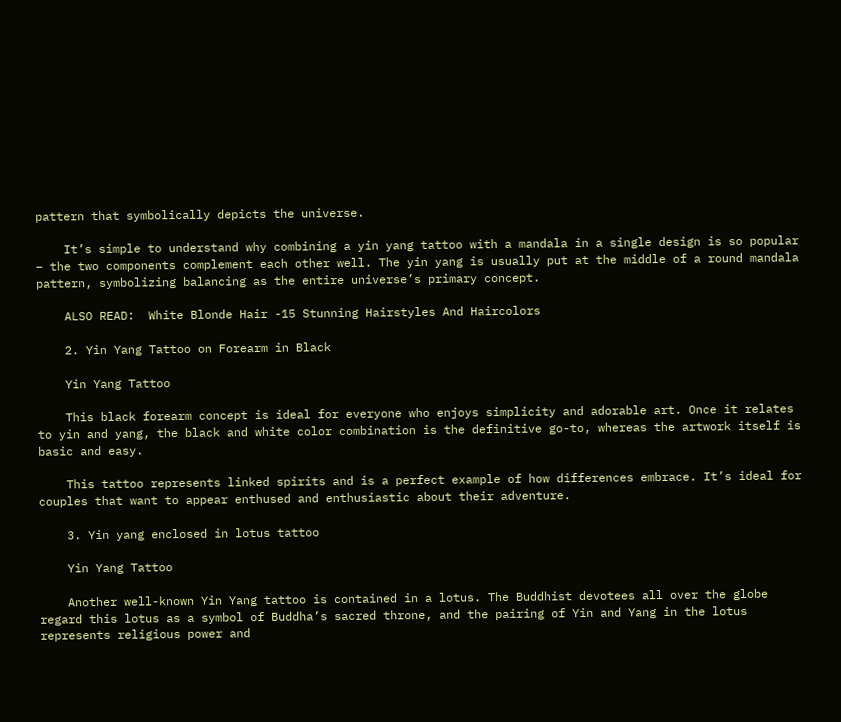pattern that symbolically depicts the universe.

    It’s simple to understand why combining a yin yang tattoo with a mandala in a single design is so popular – the two components complement each other well. The yin yang is usually put at the middle of a round mandala pattern, symbolizing balancing as the entire universe’s primary concept.

    ALSO READ:  White Blonde Hair -15 Stunning Hairstyles And Haircolors

    2. Yin Yang Tattoo on Forearm in Black

    Yin Yang Tattoo

    This black forearm concept is ideal for everyone who enjoys simplicity and adorable art. Once it relates to yin and yang, the black and white color combination is the definitive go-to, whereas the artwork itself is basic and easy.

    This tattoo represents linked spirits and is a perfect example of how differences embrace. It’s ideal for couples that want to appear enthused and enthusiastic about their adventure.

    3. Yin yang enclosed in lotus tattoo

    Yin Yang Tattoo

    Another well-known Yin Yang tattoo is contained in a lotus. The Buddhist devotees all over the globe regard this lotus as a symbol of Buddha’s sacred throne, and the pairing of Yin and Yang in the lotus represents religious power and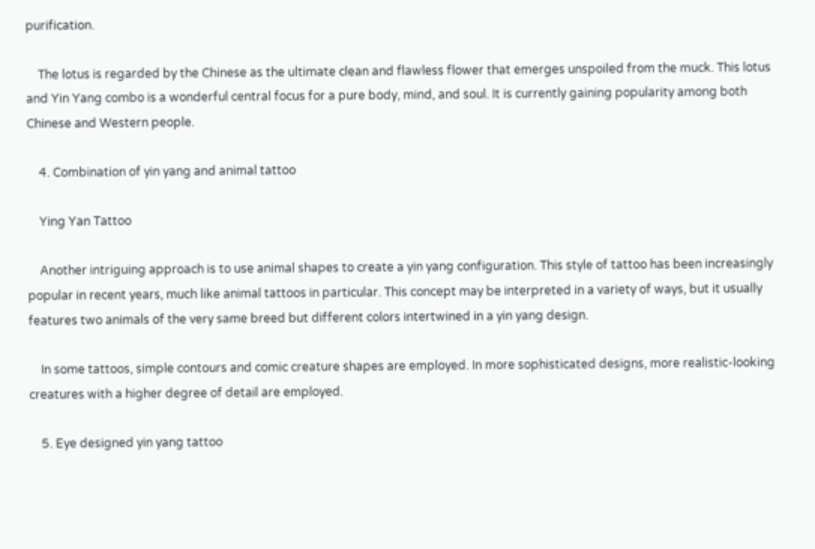purification.

    The lotus is regarded by the Chinese as the ultimate clean and flawless flower that emerges unspoiled from the muck. This lotus and Yin Yang combo is a wonderful central focus for a pure body, mind, and soul. It is currently gaining popularity among both Chinese and Western people.

    4. Combination of yin yang and animal tattoo

    Ying Yan Tattoo

    Another intriguing approach is to use animal shapes to create a yin yang configuration. This style of tattoo has been increasingly popular in recent years, much like animal tattoos in particular. This concept may be interpreted in a variety of ways, but it usually features two animals of the very same breed but different colors intertwined in a yin yang design.

    In some tattoos, simple contours and comic creature shapes are employed. In more sophisticated designs, more realistic-looking creatures with a higher degree of detail are employed.

    5. Eye designed yin yang tattoo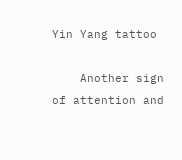Yin Yang tattoo

    Another sign of attention and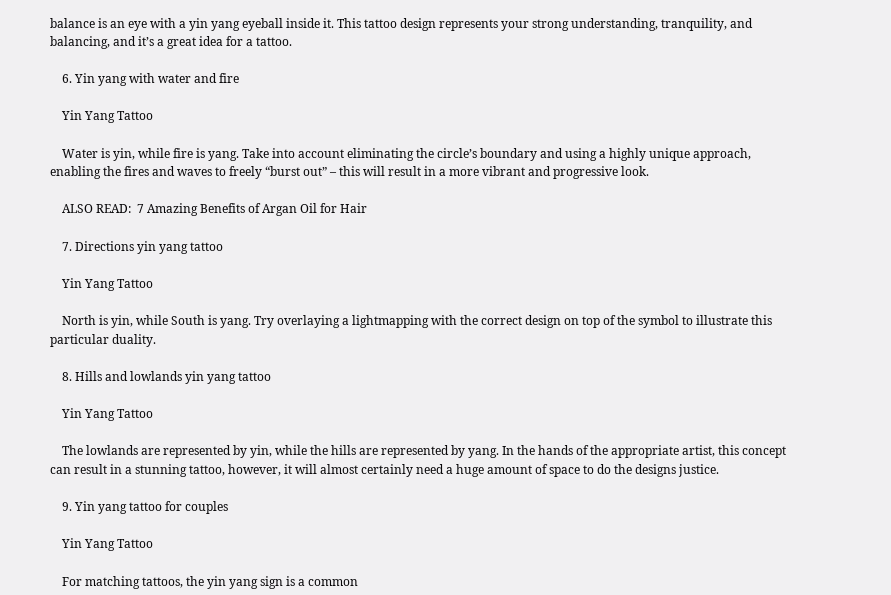balance is an eye with a yin yang eyeball inside it. This tattoo design represents your strong understanding, tranquility, and balancing, and it’s a great idea for a tattoo.

    6. Yin yang with water and fire

    Yin Yang Tattoo

    Water is yin, while fire is yang. Take into account eliminating the circle’s boundary and using a highly unique approach, enabling the fires and waves to freely “burst out” – this will result in a more vibrant and progressive look.

    ALSO READ:  7 Amazing Benefits of Argan Oil for Hair

    7. Directions yin yang tattoo

    Yin Yang Tattoo

    North is yin, while South is yang. Try overlaying a lightmapping with the correct design on top of the symbol to illustrate this particular duality.

    8. Hills and lowlands yin yang tattoo

    Yin Yang Tattoo

    The lowlands are represented by yin, while the hills are represented by yang. In the hands of the appropriate artist, this concept can result in a stunning tattoo, however, it will almost certainly need a huge amount of space to do the designs justice.

    9. Yin yang tattoo for couples

    Yin Yang Tattoo

    For matching tattoos, the yin yang sign is a common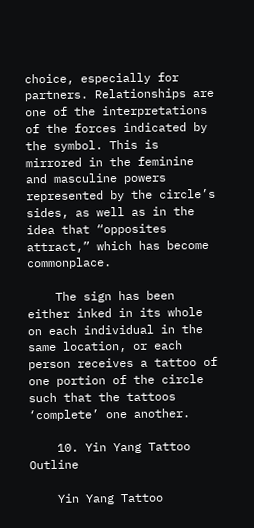choice, especially for partners. Relationships are one of the interpretations of the forces indicated by the symbol. This is mirrored in the feminine and masculine powers represented by the circle’s sides, as well as in the idea that “opposites attract,” which has become commonplace.

    The sign has been either inked in its whole on each individual in the same location, or each person receives a tattoo of one portion of the circle such that the tattoos ‘complete’ one another.

    10. Yin Yang Tattoo Outline

    Yin Yang Tattoo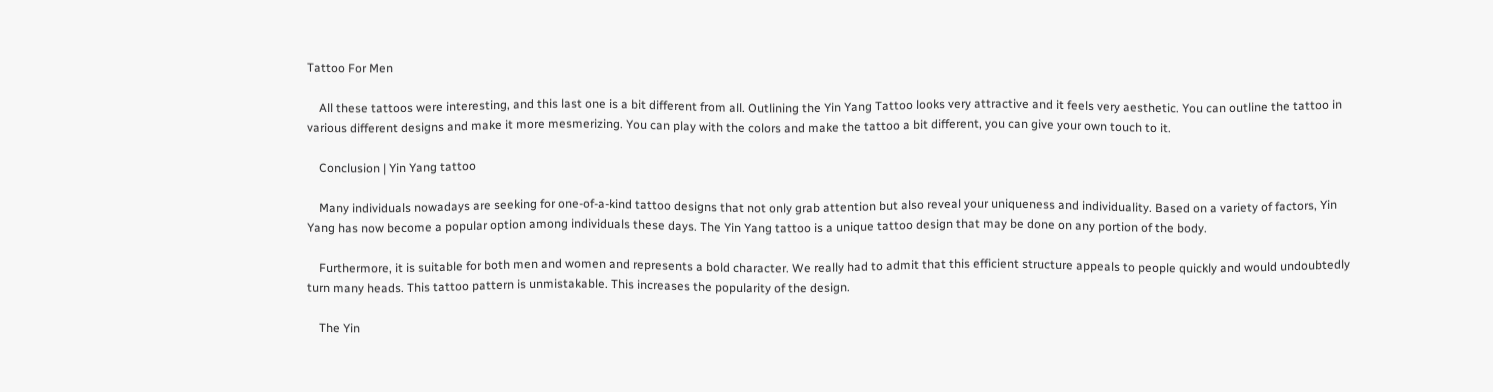Tattoo For Men

    All these tattoos were interesting, and this last one is a bit different from all. Outlining the Yin Yang Tattoo looks very attractive and it feels very aesthetic. You can outline the tattoo in various different designs and make it more mesmerizing. You can play with the colors and make the tattoo a bit different, you can give your own touch to it.

    Conclusion | Yin Yang tattoo

    Many individuals nowadays are seeking for one-of-a-kind tattoo designs that not only grab attention but also reveal your uniqueness and individuality. Based on a variety of factors, Yin Yang has now become a popular option among individuals these days. The Yin Yang tattoo is a unique tattoo design that may be done on any portion of the body.

    Furthermore, it is suitable for both men and women and represents a bold character. We really had to admit that this efficient structure appeals to people quickly and would undoubtedly turn many heads. This tattoo pattern is unmistakable. This increases the popularity of the design.

    The Yin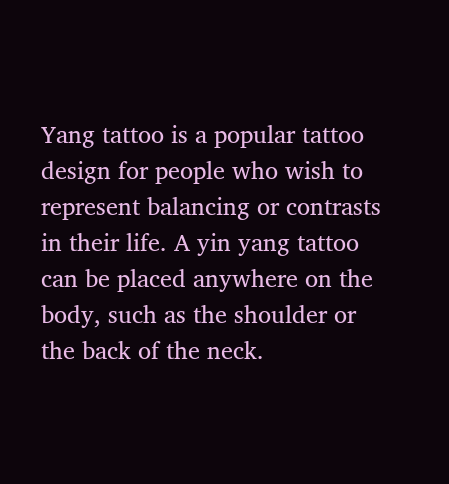Yang tattoo is a popular tattoo design for people who wish to represent balancing or contrasts in their life. A yin yang tattoo can be placed anywhere on the body, such as the shoulder or the back of the neck.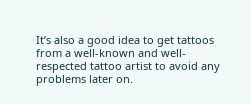It’s also a good idea to get tattoos from a well-known and well-respected tattoo artist to avoid any problems later on.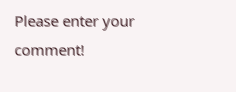Please enter your comment!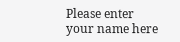Please enter your name here